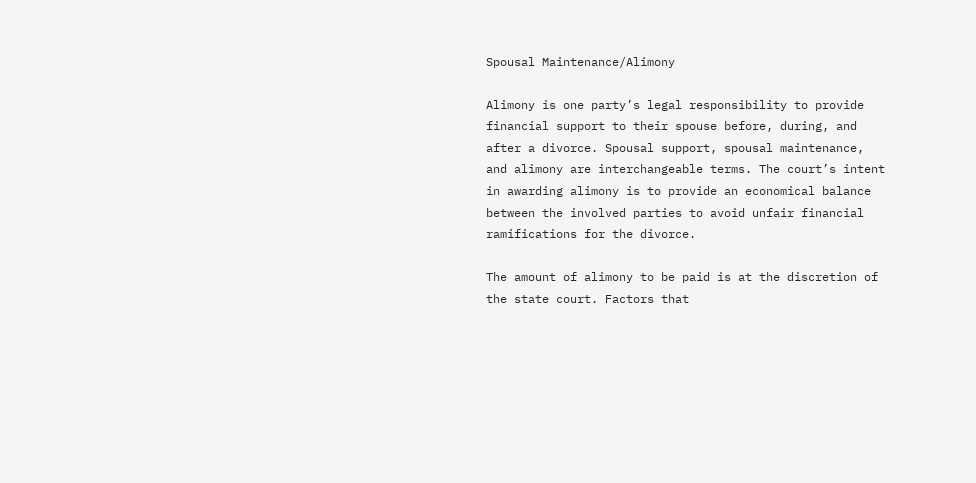Spousal Maintenance/Alimony

Alimony is one party’s legal responsibility to provide financial support to their spouse before, during, and after a divorce. Spousal support, spousal maintenance, and alimony are interchangeable terms. The court’s intent in awarding alimony is to provide an economical balance between the involved parties to avoid unfair financial ramifications for the divorce.

The amount of alimony to be paid is at the discretion of the state court. Factors that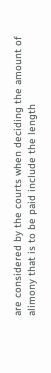are considered by the courts when deciding the amount of alimony that is to be paid include the length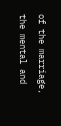of the marriage, the mental and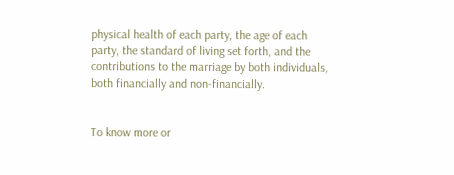physical health of each party, the age of each party, the standard of living set forth, and the contributions to the marriage by both individuals, both financially and non-financially.


To know more or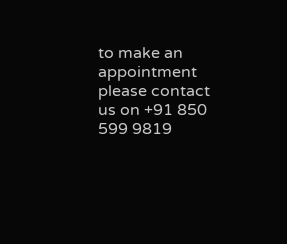to make an appointment please contact us on +91 850 599 9819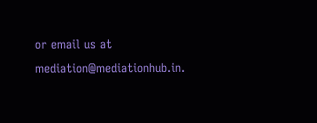or email us at mediation@mediationhub.in.